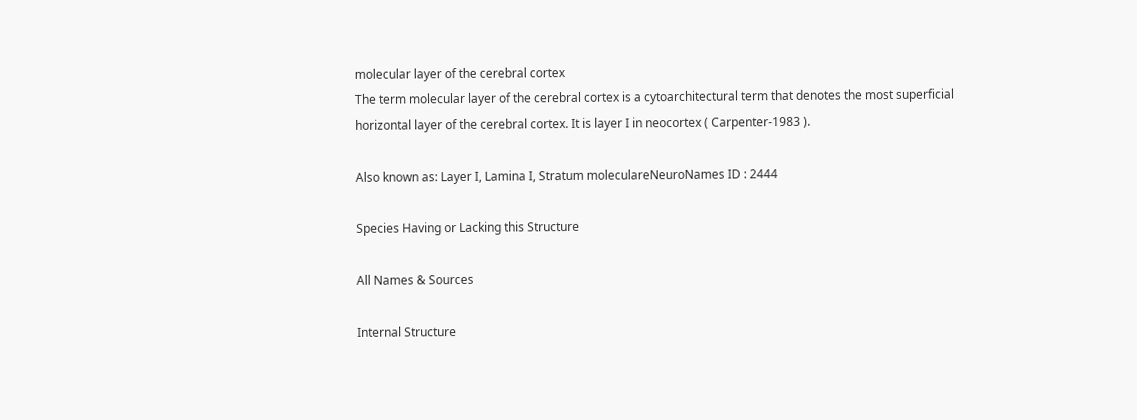molecular layer of the cerebral cortex
The term molecular layer of the cerebral cortex is a cytoarchitectural term that denotes the most superficial horizontal layer of the cerebral cortex. It is layer I in neocortex ( Carpenter-1983 ).

Also known as: Layer I, Lamina I, Stratum moleculareNeuroNames ID : 2444

Species Having or Lacking this Structure

All Names & Sources

Internal Structure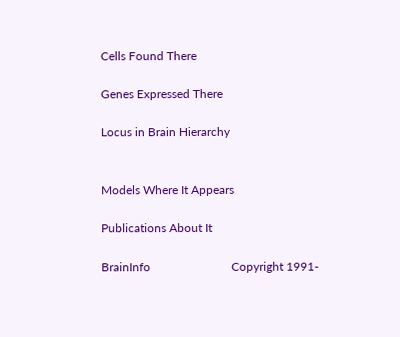Cells Found There

Genes Expressed There

Locus in Brain Hierarchy


Models Where It Appears

Publications About It

BrainInfo                           Copyright 1991-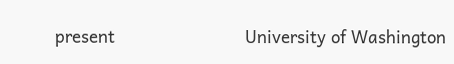present                          University of Washington